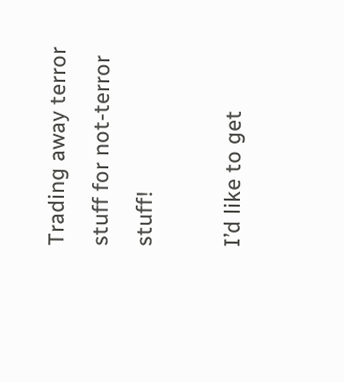Trading away terror stuff for not-terror stuff!

I’d like to get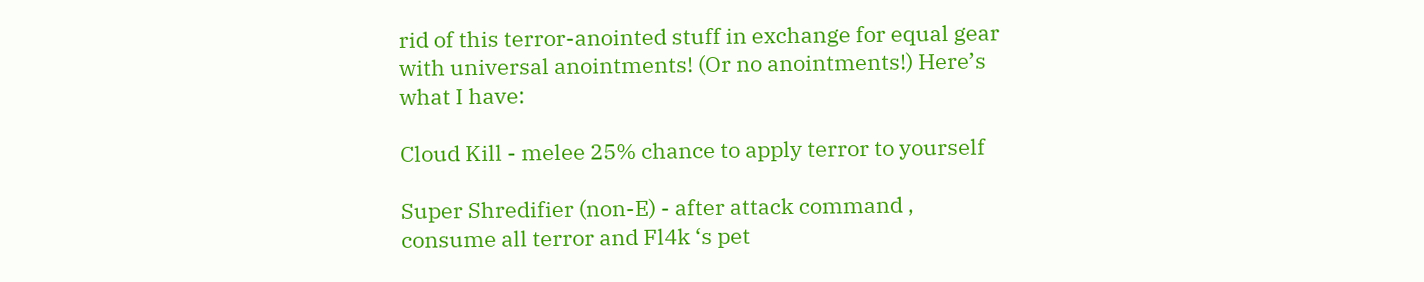rid of this terror-anointed stuff in exchange for equal gear with universal anointments! (Or no anointments!) Here’s what I have:

Cloud Kill - melee 25% chance to apply terror to yourself

Super Shredifier (non-E) - after attack command , consume all terror and Fl4k ‘s pet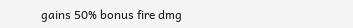gains 50% bonus fire dmg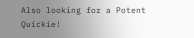Also looking for a Potent Quickie!